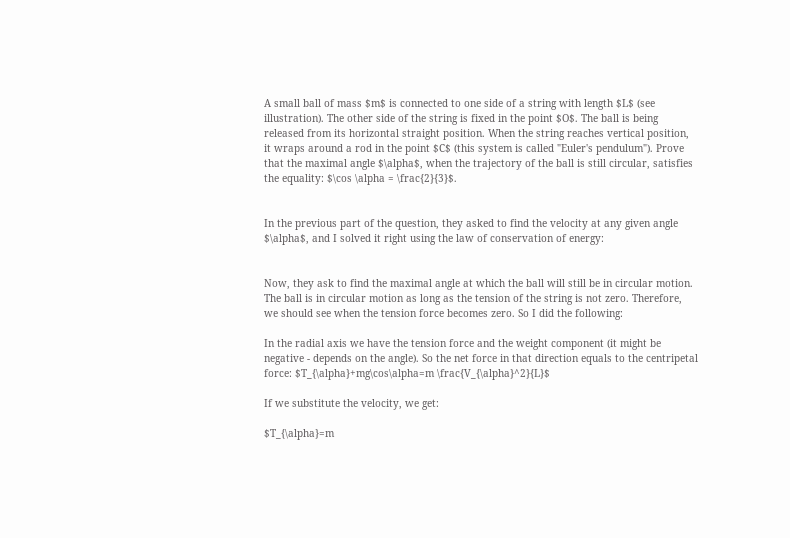A small ball of mass $m$ is connected to one side of a string with length $L$ (see illustration). The other side of the string is fixed in the point $O$. The ball is being released from its horizontal straight position. When the string reaches vertical position, it wraps around a rod in the point $C$ (this system is called "Euler's pendulum"). Prove that the maximal angle $\alpha$, when the trajectory of the ball is still circular, satisfies the equality: $\cos \alpha = \frac{2}{3}$.


In the previous part of the question, they asked to find the velocity at any given angle $\alpha$, and I solved it right using the law of conservation of energy:


Now, they ask to find the maximal angle at which the ball will still be in circular motion. The ball is in circular motion as long as the tension of the string is not zero. Therefore, we should see when the tension force becomes zero. So I did the following:

In the radial axis we have the tension force and the weight component (it might be negative - depends on the angle). So the net force in that direction equals to the centripetal force: $T_{\alpha}+mg\cos\alpha=m \frac{V_{\alpha}^2}{L}$

If we substitute the velocity, we get:

$T_{\alpha}=m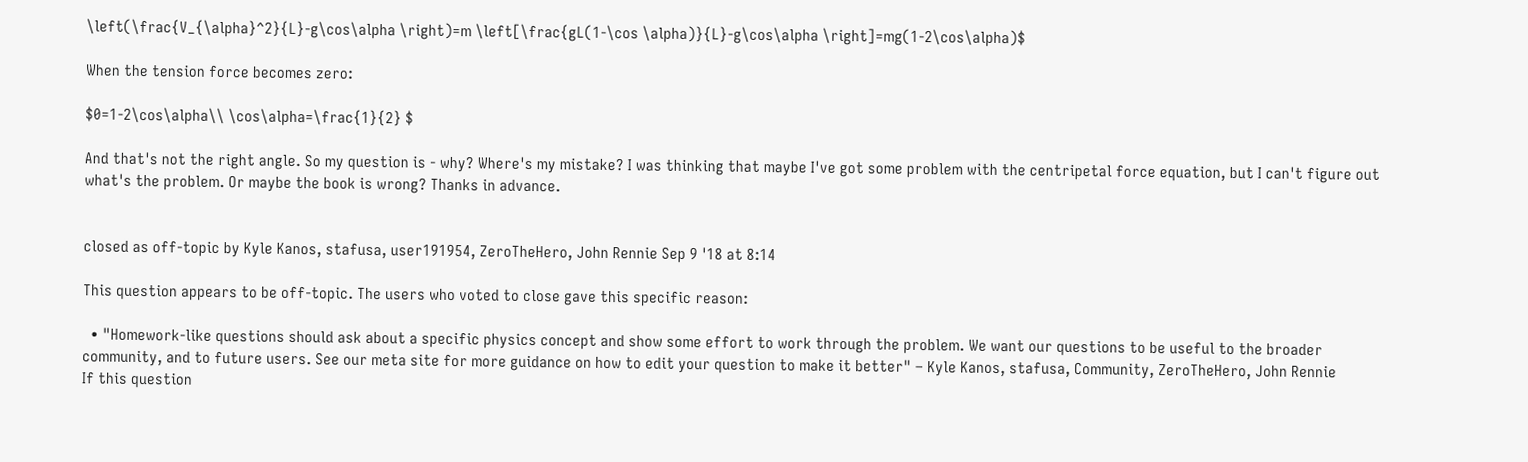\left(\frac{V_{\alpha}^2}{L}-g\cos\alpha \right)=m \left[\frac{gL(1-\cos \alpha)}{L}-g\cos\alpha \right]=mg(1-2\cos\alpha)$

When the tension force becomes zero:

$0=1-2\cos\alpha\\ \cos\alpha=\frac{1}{2} $

And that's not the right angle. So my question is - why? Where's my mistake? I was thinking that maybe I've got some problem with the centripetal force equation, but I can't figure out what's the problem. Or maybe the book is wrong? Thanks in advance.


closed as off-topic by Kyle Kanos, stafusa, user191954, ZeroTheHero, John Rennie Sep 9 '18 at 8:14

This question appears to be off-topic. The users who voted to close gave this specific reason:

  • "Homework-like questions should ask about a specific physics concept and show some effort to work through the problem. We want our questions to be useful to the broader community, and to future users. See our meta site for more guidance on how to edit your question to make it better" – Kyle Kanos, stafusa, Community, ZeroTheHero, John Rennie
If this question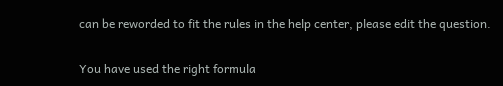can be reworded to fit the rules in the help center, please edit the question.


You have used the right formula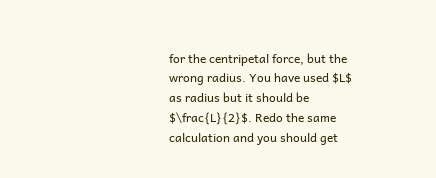for the centripetal force, but the wrong radius. You have used $L$ as radius but it should be $\frac{L}{2}$. Redo the same calculation and you should get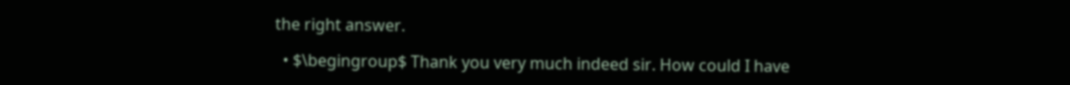the right answer.

  • $\begingroup$ Thank you very much indeed sir. How could I have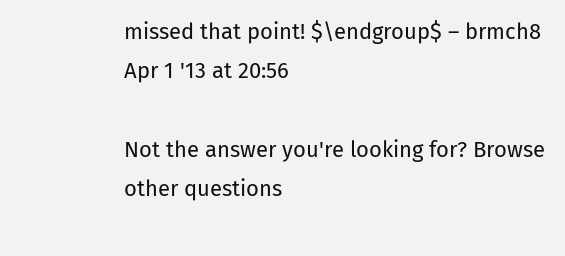missed that point! $\endgroup$ – brmch8 Apr 1 '13 at 20:56

Not the answer you're looking for? Browse other questions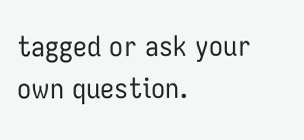tagged or ask your own question.